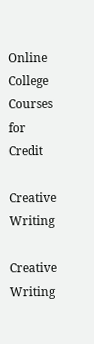Online College Courses for Credit

Creative Writing

Creative Writing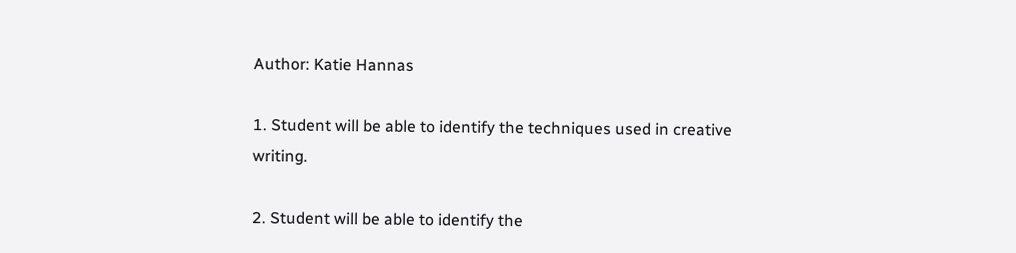Author: Katie Hannas

1. Student will be able to identify the techniques used in creative writing.

2. Student will be able to identify the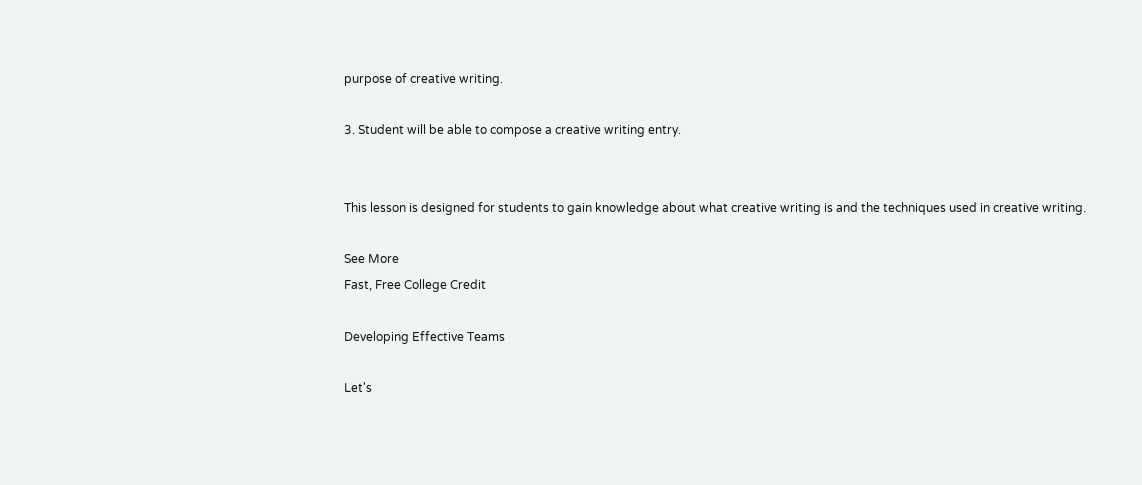purpose of creative writing.

3. Student will be able to compose a creative writing entry.


This lesson is designed for students to gain knowledge about what creative writing is and the techniques used in creative writing.

See More
Fast, Free College Credit

Developing Effective Teams

Let's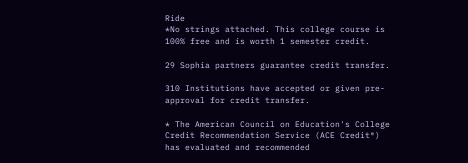Ride
*No strings attached. This college course is 100% free and is worth 1 semester credit.

29 Sophia partners guarantee credit transfer.

310 Institutions have accepted or given pre-approval for credit transfer.

* The American Council on Education's College Credit Recommendation Service (ACE Credit®) has evaluated and recommended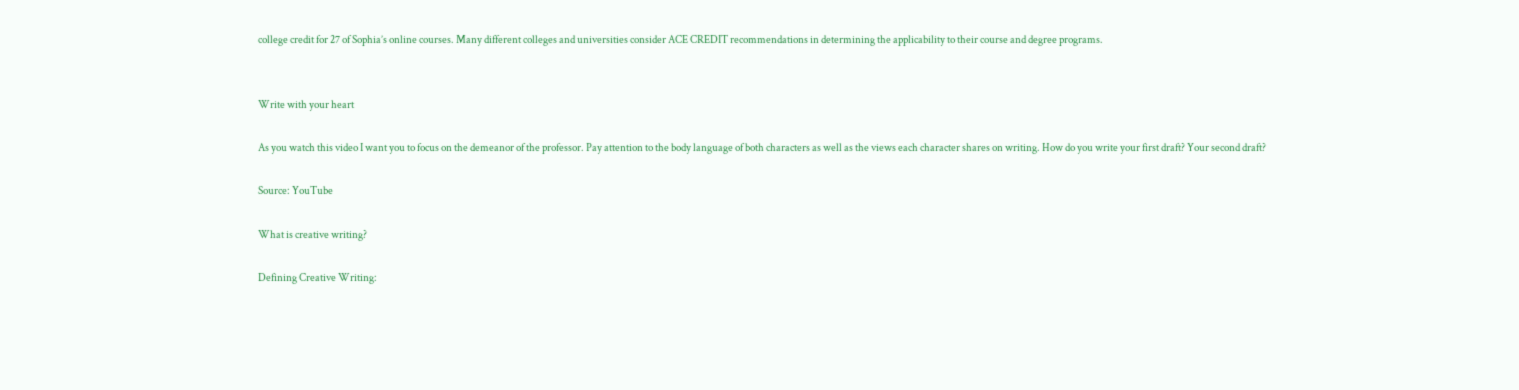college credit for 27 of Sophia’s online courses. Many different colleges and universities consider ACE CREDIT recommendations in determining the applicability to their course and degree programs.


Write with your heart

As you watch this video I want you to focus on the demeanor of the professor. Pay attention to the body language of both characters as well as the views each character shares on writing. How do you write your first draft? Your second draft?

Source: YouTube

What is creative writing?

Defining Creative Writing: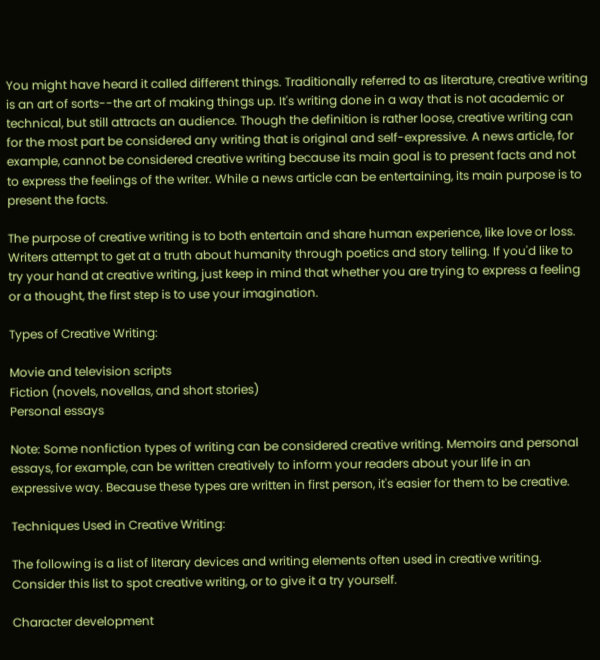You might have heard it called different things. Traditionally referred to as literature, creative writing is an art of sorts--the art of making things up. It's writing done in a way that is not academic or technical, but still attracts an audience. Though the definition is rather loose, creative writing can for the most part be considered any writing that is original and self-expressive. A news article, for example, cannot be considered creative writing because its main goal is to present facts and not to express the feelings of the writer. While a news article can be entertaining, its main purpose is to present the facts.

The purpose of creative writing is to both entertain and share human experience, like love or loss. Writers attempt to get at a truth about humanity through poetics and story telling. If you'd like to try your hand at creative writing, just keep in mind that whether you are trying to express a feeling or a thought, the first step is to use your imagination.

Types of Creative Writing:

Movie and television scripts
Fiction (novels, novellas, and short stories)
Personal essays

Note: Some nonfiction types of writing can be considered creative writing. Memoirs and personal essays, for example, can be written creatively to inform your readers about your life in an expressive way. Because these types are written in first person, it's easier for them to be creative.

Techniques Used in Creative Writing:

The following is a list of literary devices and writing elements often used in creative writing. Consider this list to spot creative writing, or to give it a try yourself.

Character development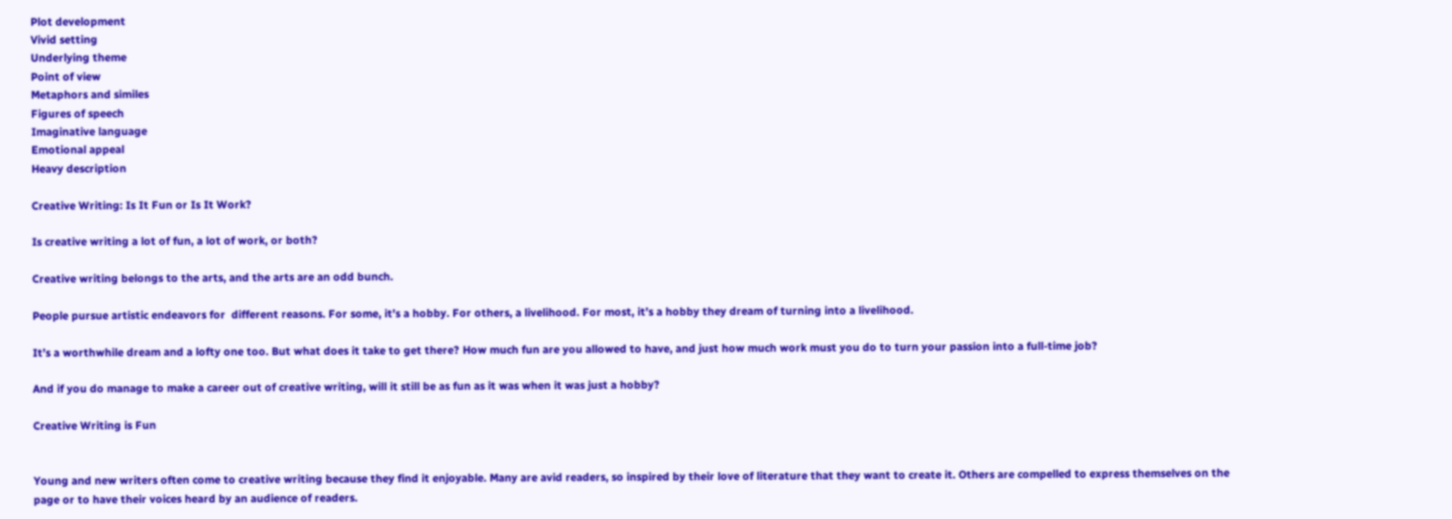Plot development
Vivid setting
Underlying theme
Point of view
Metaphors and similes
Figures of speech
Imaginative language
Emotional appeal
Heavy description

Creative Writing: Is It Fun or Is It Work?

Is creative writing a lot of fun, a lot of work, or both?

Creative writing belongs to the arts, and the arts are an odd bunch.

People pursue artistic endeavors for  different reasons. For some, it’s a hobby. For others, a livelihood. For most, it’s a hobby they dream of turning into a livelihood.

It’s a worthwhile dream and a lofty one too. But what does it take to get there? How much fun are you allowed to have, and just how much work must you do to turn your passion into a full-time job?

And if you do manage to make a career out of creative writing, will it still be as fun as it was when it was just a hobby?

Creative Writing is Fun


Young and new writers often come to creative writing because they find it enjoyable. Many are avid readers, so inspired by their love of literature that they want to create it. Others are compelled to express themselves on the page or to have their voices heard by an audience of readers.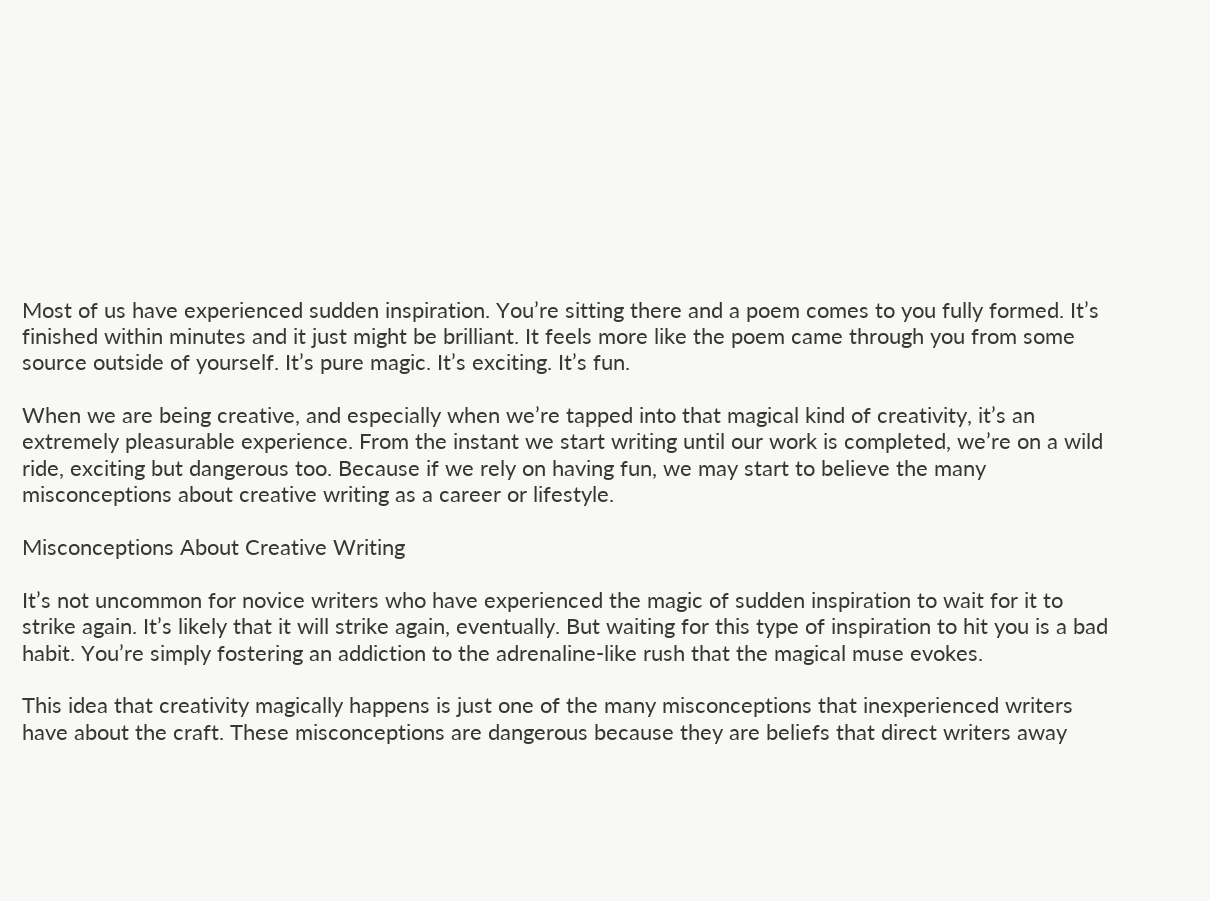Most of us have experienced sudden inspiration. You’re sitting there and a poem comes to you fully formed. It’s finished within minutes and it just might be brilliant. It feels more like the poem came through you from some source outside of yourself. It’s pure magic. It’s exciting. It’s fun.

When we are being creative, and especially when we’re tapped into that magical kind of creativity, it’s an extremely pleasurable experience. From the instant we start writing until our work is completed, we’re on a wild ride, exciting but dangerous too. Because if we rely on having fun, we may start to believe the many misconceptions about creative writing as a career or lifestyle.

Misconceptions About Creative Writing

It’s not uncommon for novice writers who have experienced the magic of sudden inspiration to wait for it to strike again. It’s likely that it will strike again, eventually. But waiting for this type of inspiration to hit you is a bad habit. You’re simply fostering an addiction to the adrenaline-like rush that the magical muse evokes.

This idea that creativity magically happens is just one of the many misconceptions that inexperienced writers have about the craft. These misconceptions are dangerous because they are beliefs that direct writers away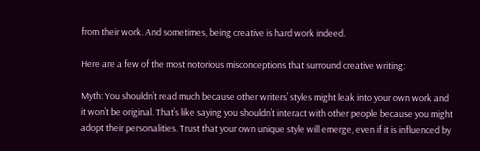from their work. And sometimes, being creative is hard work indeed.

Here are a few of the most notorious misconceptions that surround creative writing:

Myth: You shouldn’t read much because other writers’ styles might leak into your own work and it won’t be original. That’s like saying you shouldn’t interact with other people because you might adopt their personalities. Trust that your own unique style will emerge, even if it is influenced by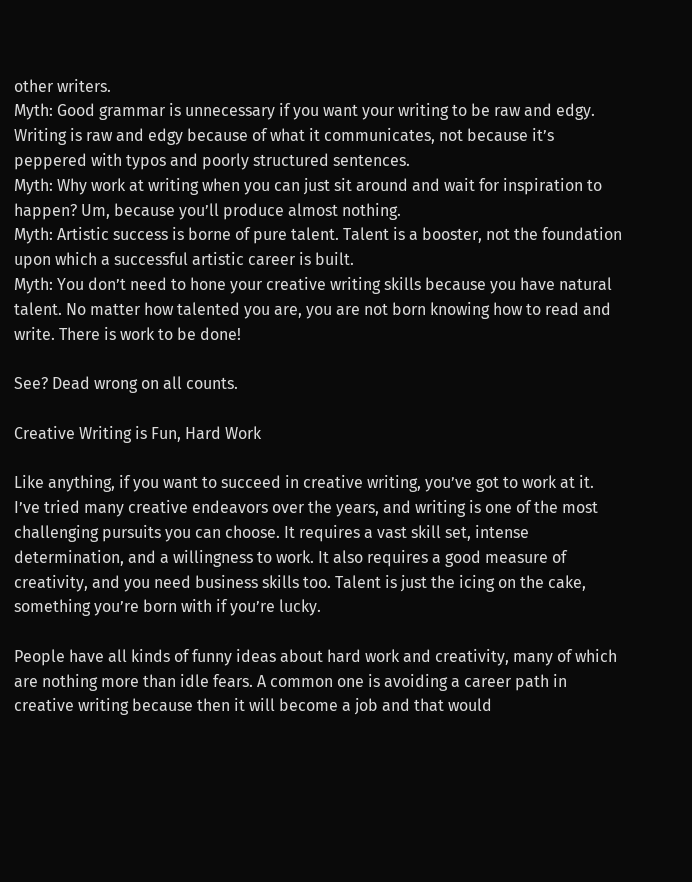other writers.
Myth: Good grammar is unnecessary if you want your writing to be raw and edgy. Writing is raw and edgy because of what it communicates, not because it’s peppered with typos and poorly structured sentences.
Myth: Why work at writing when you can just sit around and wait for inspiration to happen? Um, because you’ll produce almost nothing.
Myth: Artistic success is borne of pure talent. Talent is a booster, not the foundation upon which a successful artistic career is built.
Myth: You don’t need to hone your creative writing skills because you have natural talent. No matter how talented you are, you are not born knowing how to read and write. There is work to be done!

See? Dead wrong on all counts.

Creative Writing is Fun, Hard Work

Like anything, if you want to succeed in creative writing, you’ve got to work at it. I’ve tried many creative endeavors over the years, and writing is one of the most challenging pursuits you can choose. It requires a vast skill set, intense determination, and a willingness to work. It also requires a good measure of creativity, and you need business skills too. Talent is just the icing on the cake, something you’re born with if you’re lucky.

People have all kinds of funny ideas about hard work and creativity, many of which are nothing more than idle fears. A common one is avoiding a career path in creative writing because then it will become a job and that would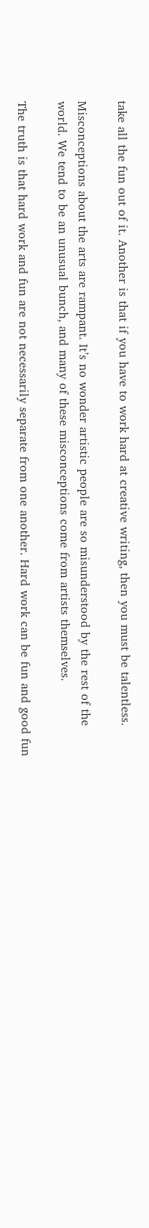take all the fun out of it. Another is that if you have to work hard at creative writing, then you must be talentless.

Misconceptions about the arts are rampant. It’s no wonder artistic people are so misunderstood by the rest of the world. We tend to be an unusual bunch, and many of these misconceptions come from artists themselves.

The truth is that hard work and fun are not necessarily separate from one another. Hard work can be fun and good fun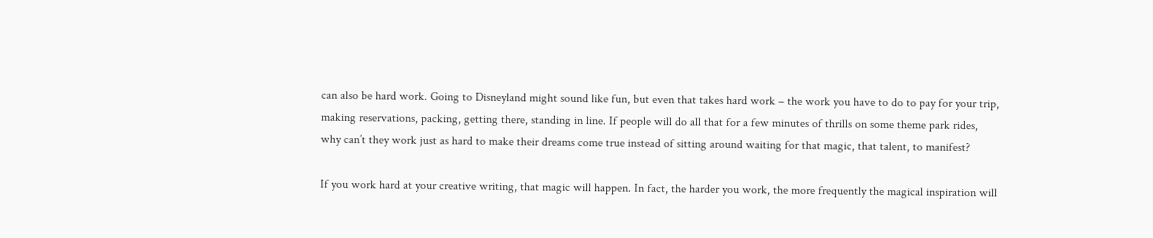can also be hard work. Going to Disneyland might sound like fun, but even that takes hard work – the work you have to do to pay for your trip, making reservations, packing, getting there, standing in line. If people will do all that for a few minutes of thrills on some theme park rides, why can’t they work just as hard to make their dreams come true instead of sitting around waiting for that magic, that talent, to manifest?

If you work hard at your creative writing, that magic will happen. In fact, the harder you work, the more frequently the magical inspiration will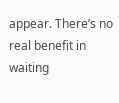appear. There’s no real benefit in waiting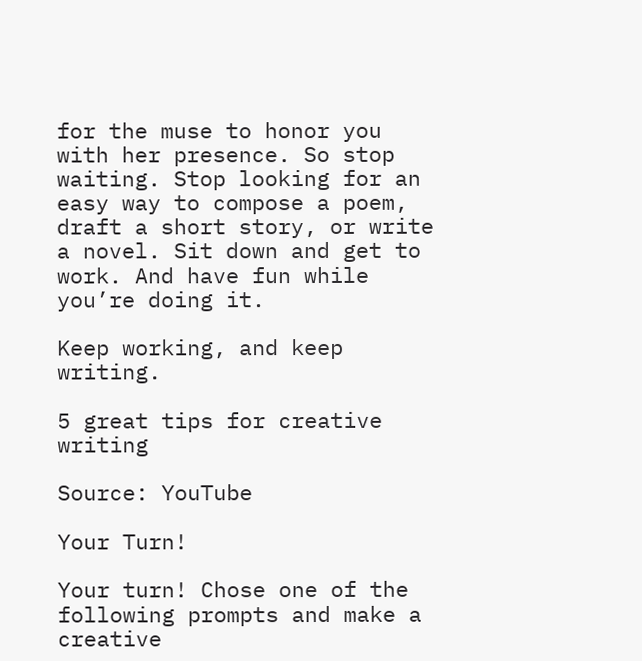for the muse to honor you with her presence. So stop waiting. Stop looking for an easy way to compose a poem, draft a short story, or write a novel. Sit down and get to work. And have fun while you’re doing it.

Keep working, and keep writing.

5 great tips for creative writing

Source: YouTube

Your Turn!

Your turn! Chose one of the following prompts and make a creative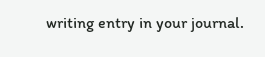writing entry in your journal.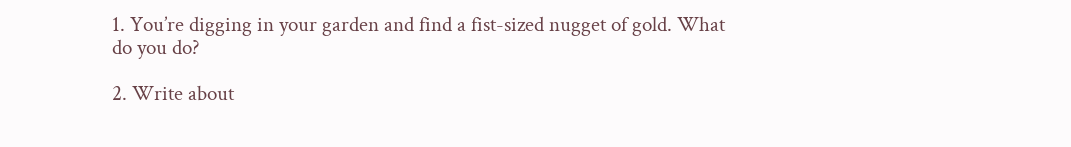1. You’re digging in your garden and find a fist-sized nugget of gold. What do you do?

2. Write about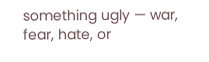something ugly — war, fear, hate, or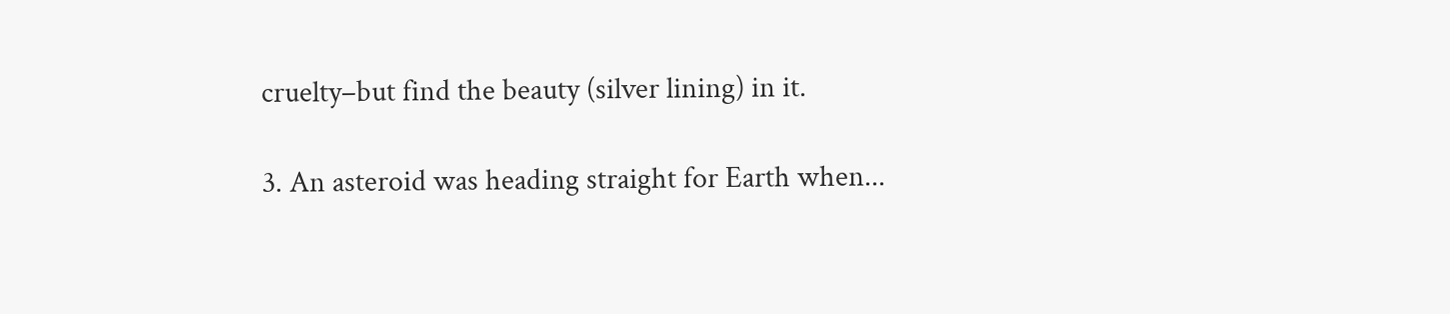cruelty–but find the beauty (silver lining) in it.

3. An asteroid was heading straight for Earth when...